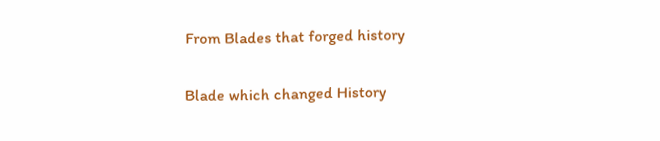From Blades that forged history

Blade which changed History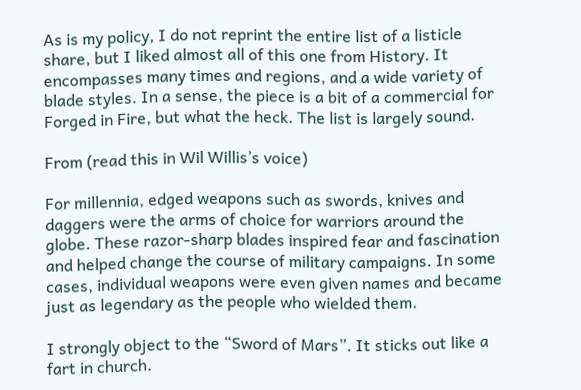As is my policy, I do not reprint the entire list of a listicle share, but I liked almost all of this one from History. It encompasses many times and regions, and a wide variety of blade styles. In a sense, the piece is a bit of a commercial for Forged in Fire, but what the heck. The list is largely sound.

From (read this in Wil Willis’s voice)

For millennia, edged weapons such as swords, knives and daggers were the arms of choice for warriors around the globe. These razor-sharp blades inspired fear and fascination and helped change the course of military campaigns. In some cases, individual weapons were even given names and became just as legendary as the people who wielded them.

I strongly object to the “Sword of Mars”. It sticks out like a fart in church.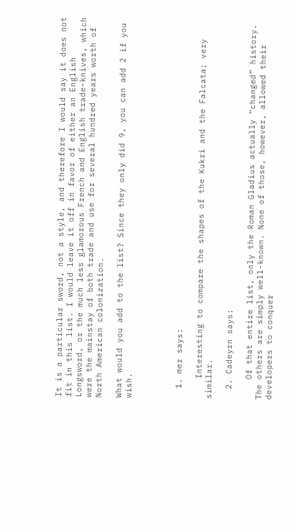It is a particular sword, not a style, and therefore I would say it does not fit in this list. I would leave it off in favor of either an English Longsword, or the much less glamorous French and English trade-knives, which were the mainstay of both trade and use for several hundred years worth of North American colonization.

What would you add to the list? Since they only did 9, you can add 2 if you wish.




  1. mer says:

    Interesting to compare the shapes of the Kukri and the Falcata; very similar.

  2. Cadeyrn says:

    Of that entire list, only the Roman Gladius actually “changed” history. The others are simply well-known. None of those, however, allowed their developers to conquer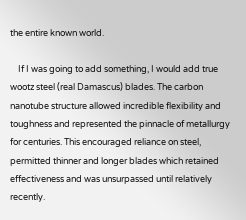the entire known world.

    If I was going to add something, I would add true wootz steel (real Damascus) blades. The carbon nanotube structure allowed incredible flexibility and toughness and represented the pinnacle of metallurgy for centuries. This encouraged reliance on steel, permitted thinner and longer blades which retained effectiveness and was unsurpassed until relatively recently.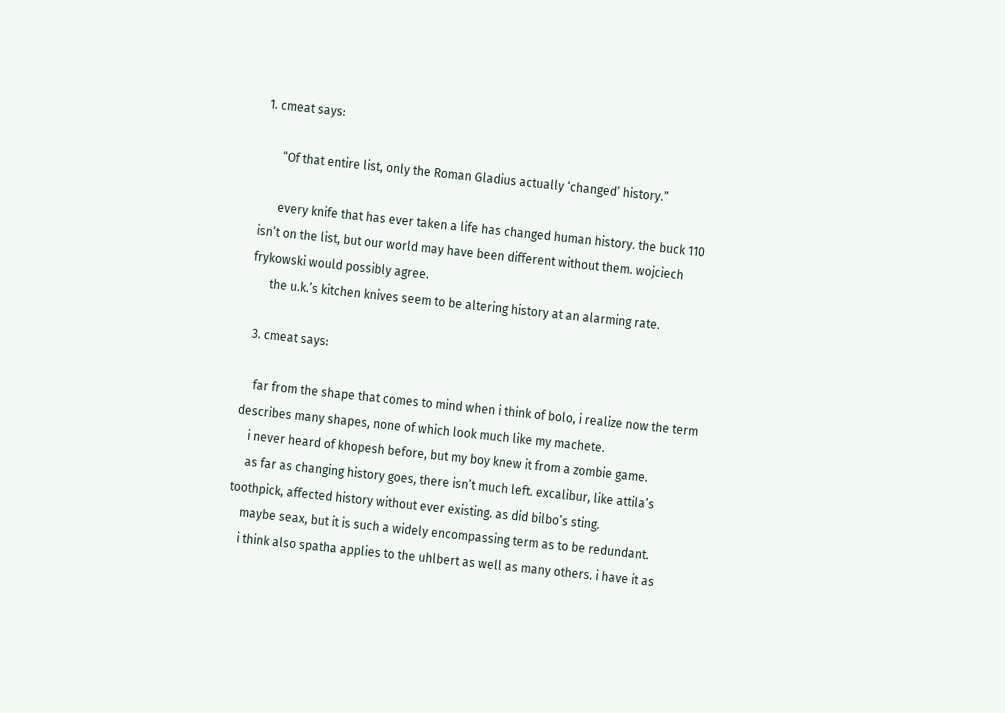1. cmeat says:

      “Of that entire list, only the Roman Gladius actually ‘changed’ history.”

      every knife that has ever taken a life has changed human history. the buck 110 isn’t on the list, but our world may have been different without them. wojciech frykowski would possibly agree.
      the u.k.’s kitchen knives seem to be altering history at an alarming rate.

  3. cmeat says:

    far from the shape that comes to mind when i think of bolo, i realize now the term describes many shapes, none of which look much like my machete.
    i never heard of khopesh before, but my boy knew it from a zombie game.
    as far as changing history goes, there isn’t much left. excalibur, like attila’s toothpick, affected history without ever existing. as did bilbo’s sting.
    maybe seax, but it is such a widely encompassing term as to be redundant.
    i think also spatha applies to the uhlbert as well as many others. i have it as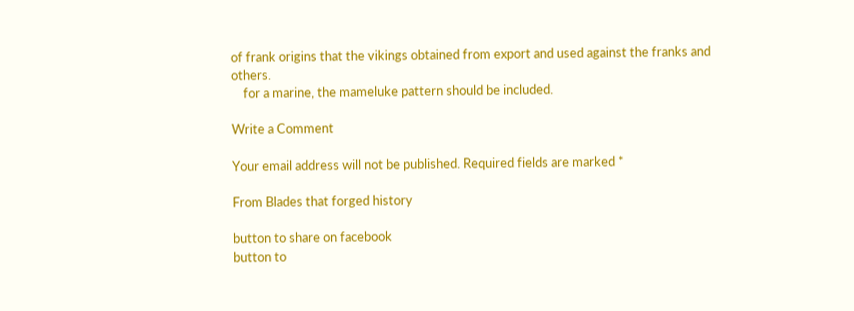of frank origins that the vikings obtained from export and used against the franks and others.
    for a marine, the mameluke pattern should be included.

Write a Comment

Your email address will not be published. Required fields are marked *

From Blades that forged history

button to share on facebook
button to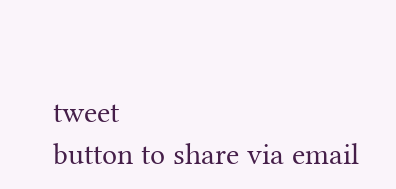tweet
button to share via email